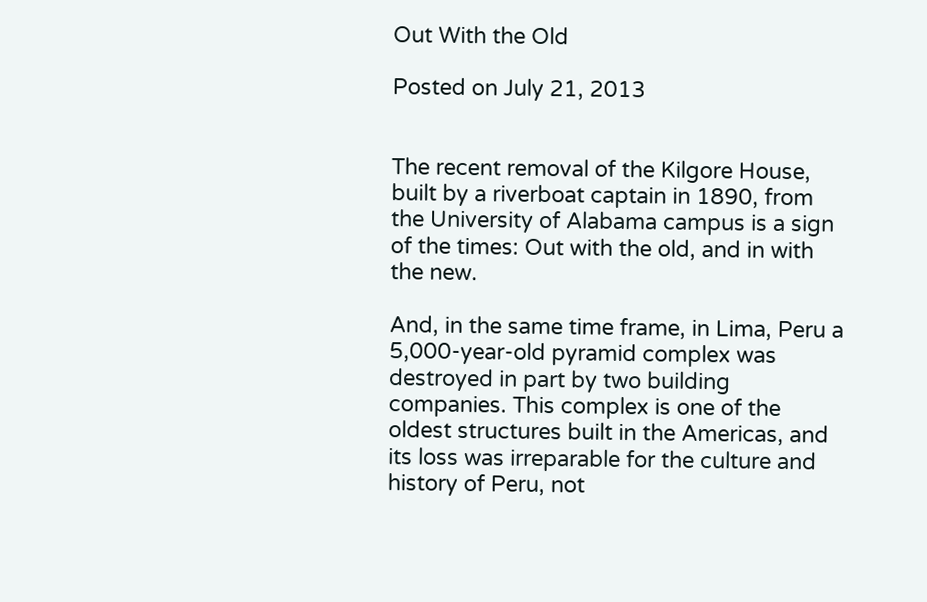Out With the Old

Posted on July 21, 2013


The recent removal of the Kilgore House, built by a riverboat captain in 1890, from the University of Alabama campus is a sign of the times: Out with the old, and in with the new.

And, in the same time frame, in Lima, Peru a 5,000-year-old pyramid complex was destroyed in part by two building companies. This complex is one of the oldest structures built in the Americas, and its loss was irreparable for the culture and history of Peru, not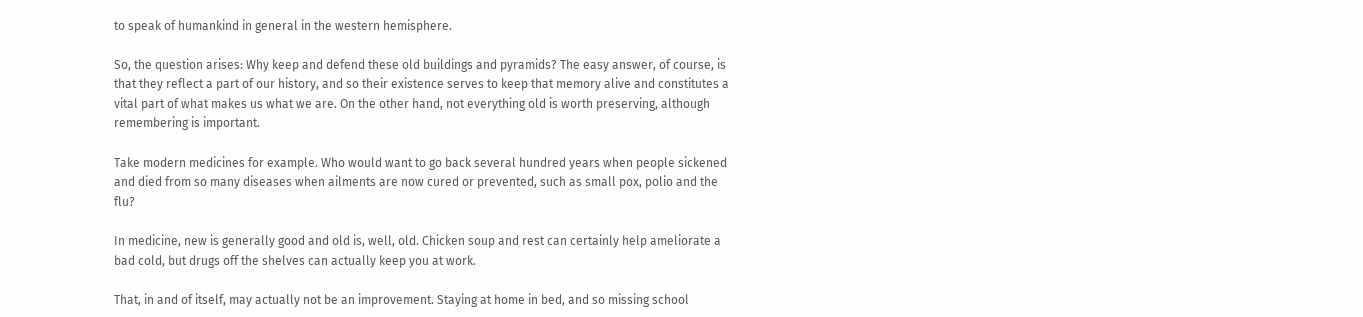to speak of humankind in general in the western hemisphere.

So, the question arises: Why keep and defend these old buildings and pyramids? The easy answer, of course, is that they reflect a part of our history, and so their existence serves to keep that memory alive and constitutes a vital part of what makes us what we are. On the other hand, not everything old is worth preserving, although remembering is important.

Take modern medicines for example. Who would want to go back several hundred years when people sickened and died from so many diseases when ailments are now cured or prevented, such as small pox, polio and the flu?

In medicine, new is generally good and old is, well, old. Chicken soup and rest can certainly help ameliorate a bad cold, but drugs off the shelves can actually keep you at work.

That, in and of itself, may actually not be an improvement. Staying at home in bed, and so missing school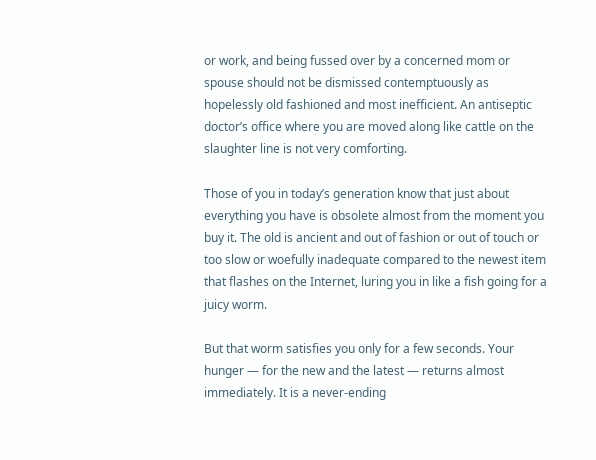or work, and being fussed over by a concerned mom or spouse should not be dismissed contemptuously as hopelessly old fashioned and most inefficient. An antiseptic doctor’s office where you are moved along like cattle on the slaughter line is not very comforting.

Those of you in today’s generation know that just about everything you have is obsolete almost from the moment you buy it. The old is ancient and out of fashion or out of touch or too slow or woefully inadequate compared to the newest item that flashes on the Internet, luring you in like a fish going for a juicy worm.

But that worm satisfies you only for a few seconds. Your hunger — for the new and the latest — returns almost immediately. It is a never-ending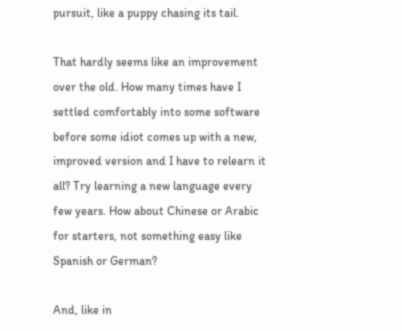pursuit, like a puppy chasing its tail.

That hardly seems like an improvement over the old. How many times have I settled comfortably into some software before some idiot comes up with a new, improved version and I have to relearn it all? Try learning a new language every few years. How about Chinese or Arabic for starters, not something easy like Spanish or German?

And, like in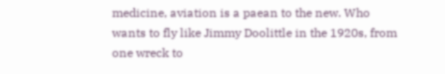medicine, aviation is a paean to the new. Who wants to fly like Jimmy Doolittle in the 1920s, from one wreck to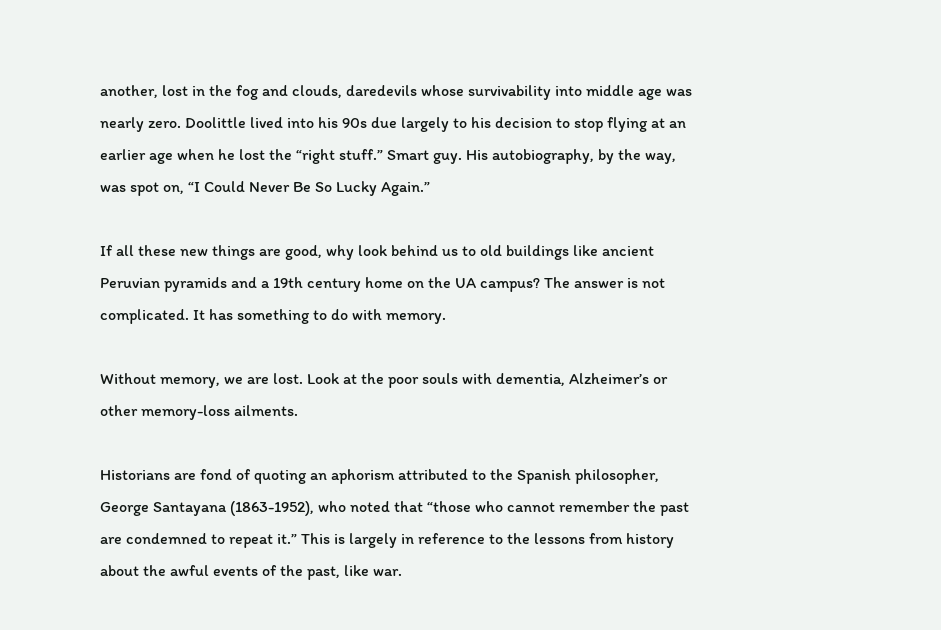another, lost in the fog and clouds, daredevils whose survivability into middle age was nearly zero. Doolittle lived into his 90s due largely to his decision to stop flying at an earlier age when he lost the “right stuff.” Smart guy. His autobiography, by the way, was spot on, “I Could Never Be So Lucky Again.”

If all these new things are good, why look behind us to old buildings like ancient Peruvian pyramids and a 19th century home on the UA campus? The answer is not complicated. It has something to do with memory.

Without memory, we are lost. Look at the poor souls with dementia, Alzheimer’s or other memory-loss ailments.

Historians are fond of quoting an aphorism attributed to the Spanish philosopher, George Santayana (1863-1952), who noted that “those who cannot remember the past are condemned to repeat it.” This is largely in reference to the lessons from history about the awful events of the past, like war.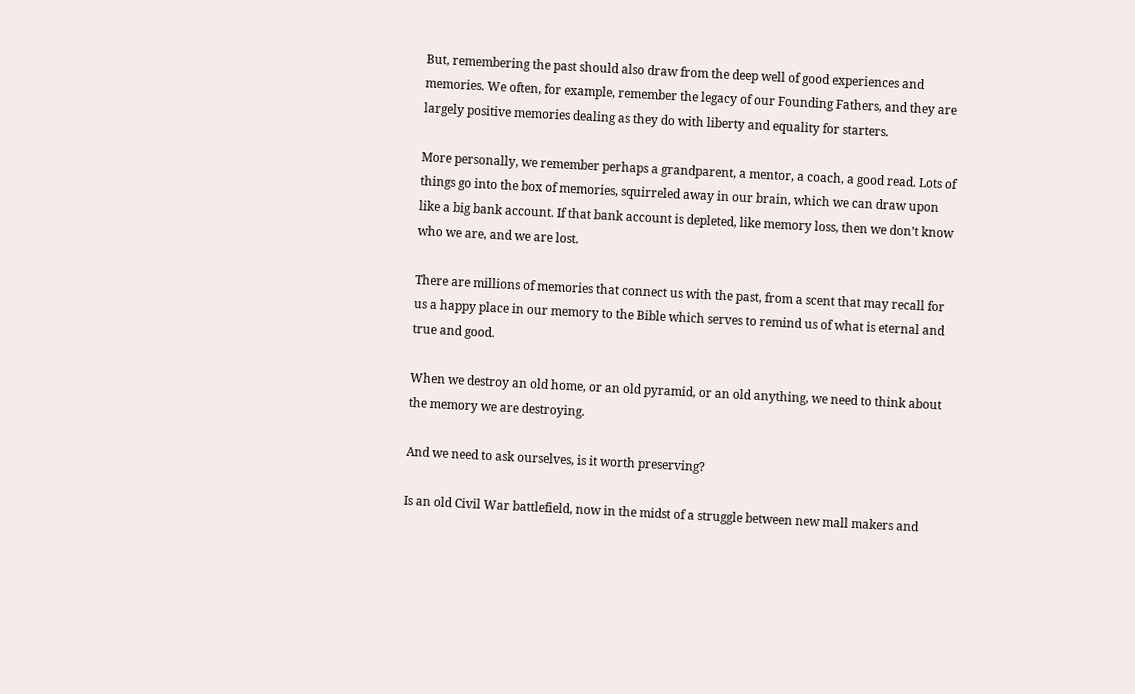But, remembering the past should also draw from the deep well of good experiences and memories. We often, for example, remember the legacy of our Founding Fathers, and they are largely positive memories dealing as they do with liberty and equality for starters.

More personally, we remember perhaps a grandparent, a mentor, a coach, a good read. Lots of things go into the box of memories, squirreled away in our brain, which we can draw upon like a big bank account. If that bank account is depleted, like memory loss, then we don’t know who we are, and we are lost.

There are millions of memories that connect us with the past, from a scent that may recall for us a happy place in our memory to the Bible which serves to remind us of what is eternal and true and good.

When we destroy an old home, or an old pyramid, or an old anything, we need to think about the memory we are destroying.

And we need to ask ourselves, is it worth preserving?

Is an old Civil War battlefield, now in the midst of a struggle between new mall makers and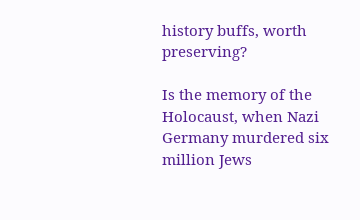history buffs, worth preserving?

Is the memory of the Holocaust, when Nazi Germany murdered six million Jews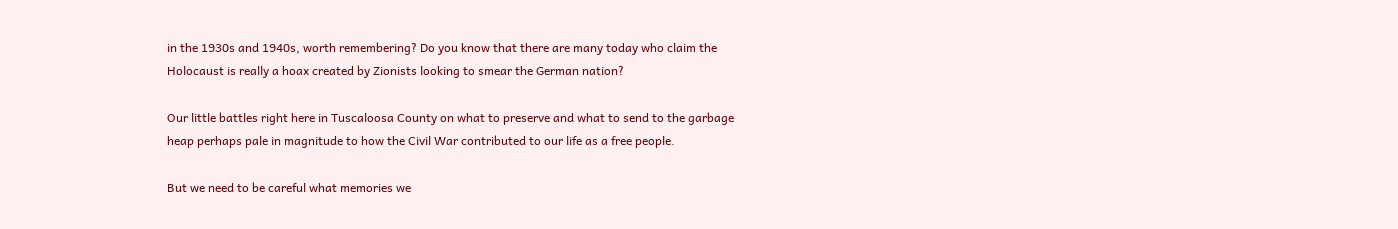in the 1930s and 1940s, worth remembering? Do you know that there are many today who claim the Holocaust is really a hoax created by Zionists looking to smear the German nation?

Our little battles right here in Tuscaloosa County on what to preserve and what to send to the garbage heap perhaps pale in magnitude to how the Civil War contributed to our life as a free people.

But we need to be careful what memories we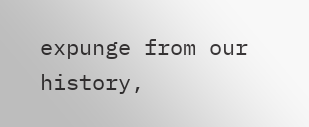expunge from our history,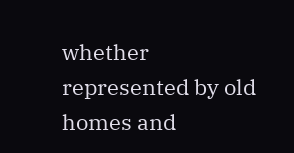whether represented by old homes and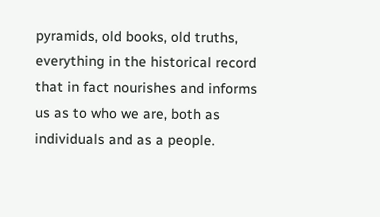pyramids, old books, old truths, everything in the historical record that in fact nourishes and informs us as to who we are, both as individuals and as a people.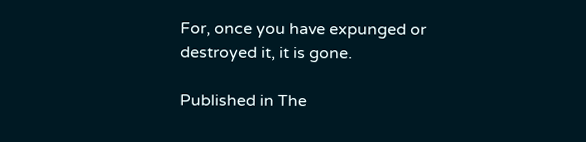For, once you have expunged or destroyed it, it is gone.

Published in The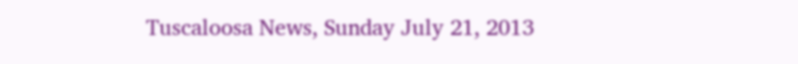Tuscaloosa News, Sunday July 21, 2013